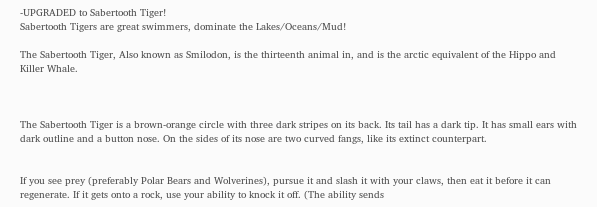-UPGRADED to Sabertooth Tiger!
Sabertooth Tigers are great swimmers, dominate the Lakes/Oceans/Mud!

The Sabertooth Tiger, Also known as Smilodon, is the thirteenth animal in, and is the arctic equivalent of the Hippo and Killer Whale.



The Sabertooth Tiger is a brown-orange circle with three dark stripes on its back. Its tail has a dark tip. It has small ears with dark outline and a button nose. On the sides of its nose are two curved fangs, like its extinct counterpart.


If you see prey (preferably Polar Bears and Wolverines), pursue it and slash it with your claws, then eat it before it can regenerate. If it gets onto a rock, use your ability to knock it off. (The ability sends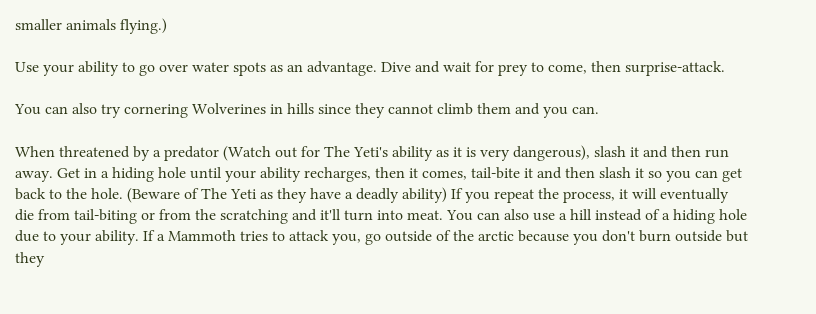smaller animals flying.)

Use your ability to go over water spots as an advantage. Dive and wait for prey to come, then surprise-attack.

You can also try cornering Wolverines in hills since they cannot climb them and you can.

When threatened by a predator (Watch out for The Yeti's ability as it is very dangerous), slash it and then run away. Get in a hiding hole until your ability recharges, then it comes, tail-bite it and then slash it so you can get back to the hole. (Beware of The Yeti as they have a deadly ability) If you repeat the process, it will eventually die from tail-biting or from the scratching and it'll turn into meat. You can also use a hill instead of a hiding hole due to your ability. If a Mammoth tries to attack you, go outside of the arctic because you don't burn outside but they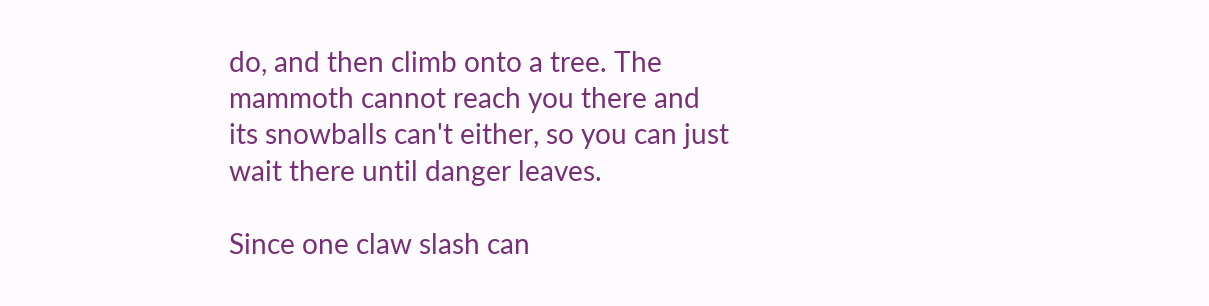do, and then climb onto a tree. The mammoth cannot reach you there and its snowballs can't either, so you can just wait there until danger leaves.

Since one claw slash can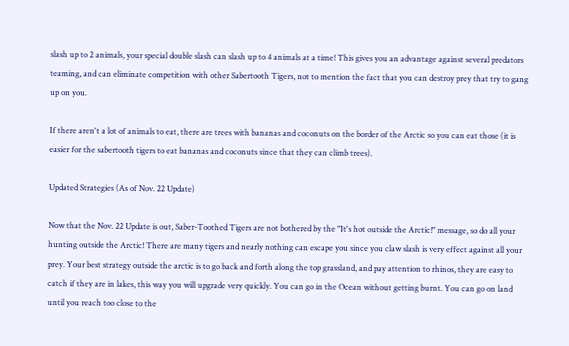slash up to 2 animals, your special double slash can slash up to 4 animals at a time! This gives you an advantage against several predators teaming, and can eliminate competition with other Sabertooth Tigers, not to mention the fact that you can destroy prey that try to gang up on you.

If there aren't a lot of animals to eat, there are trees with bananas and coconuts on the border of the Arctic so you can eat those (it is easier for the sabertooth tigers to eat bananas and coconuts since that they can climb trees).

Updated Strategies (As of Nov. 22 Update)

Now that the Nov. 22 Update is out, Saber-Toothed Tigers are not bothered by the "It's hot outside the Arctic!" message, so do all your hunting outside the Arctic! There are many tigers and nearly nothing can escape you since you claw slash is very effect against all your prey. Your best strategy outside the arctic is to go back and forth along the top grassland, and pay attention to rhinos, they are easy to catch if they are in lakes, this way you will upgrade very quickly. You can go in the Ocean without getting burnt. You can go on land until you reach too close to the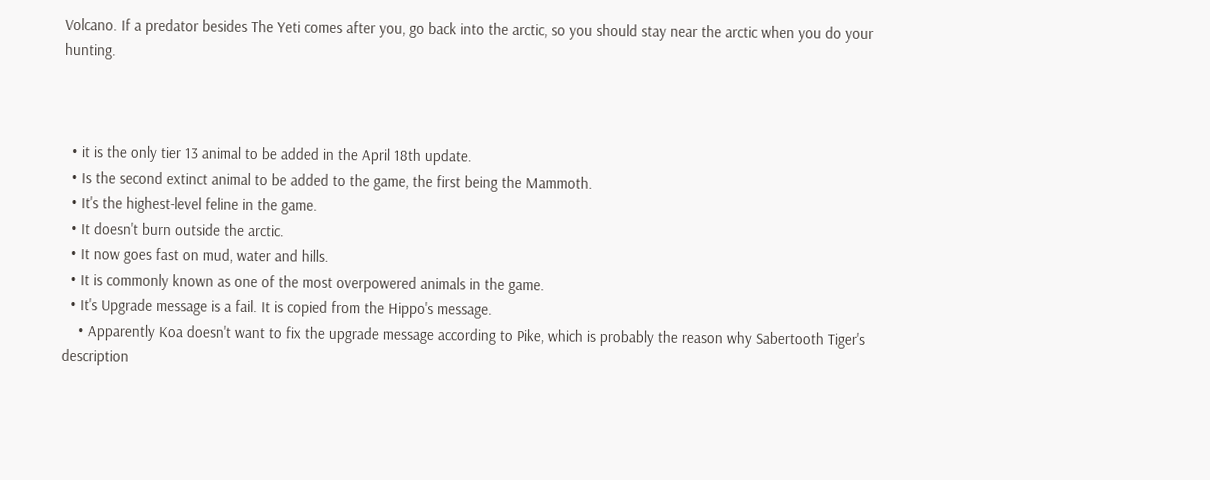Volcano. If a predator besides The Yeti comes after you, go back into the arctic, so you should stay near the arctic when you do your hunting.



  • it is the only tier 13 animal to be added in the April 18th update.
  • Is the second extinct animal to be added to the game, the first being the Mammoth.
  • It's the highest-level feline in the game.
  • It doesn't burn outside the arctic.
  • It now goes fast on mud, water and hills.
  • It is commonly known as one of the most overpowered animals in the game.
  • It's Upgrade message is a fail. It is copied from the Hippo's message.
    • Apparently Koa doesn't want to fix the upgrade message according to Pike, which is probably the reason why Sabertooth Tiger's description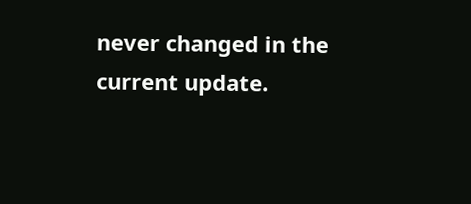never changed in the current update.